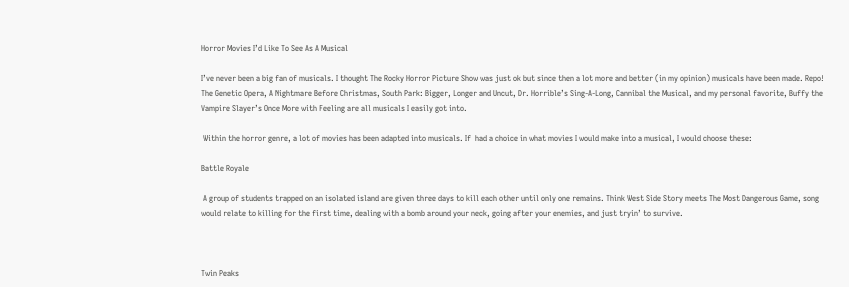Horror Movies I’d Like To See As A Musical

I’ve never been a big fan of musicals. I thought The Rocky Horror Picture Show was just ok but since then a lot more and better (in my opinion) musicals have been made. Repo! The Genetic Opera, A Nightmare Before Christmas, South Park: Bigger, Longer and Uncut, Dr. Horrible’s Sing-A-Long, Cannibal the Musical, and my personal favorite, Buffy the Vampire Slayer’s Once More with Feeling are all musicals I easily got into.

 Within the horror genre, a lot of movies has been adapted into musicals. If  had a choice in what movies I would make into a musical, I would choose these:

Battle Royale

 A group of students trapped on an isolated island are given three days to kill each other until only one remains. Think West Side Story meets The Most Dangerous Game, song would relate to killing for the first time, dealing with a bomb around your neck, going after your enemies, and just tryin’ to survive.



Twin Peaks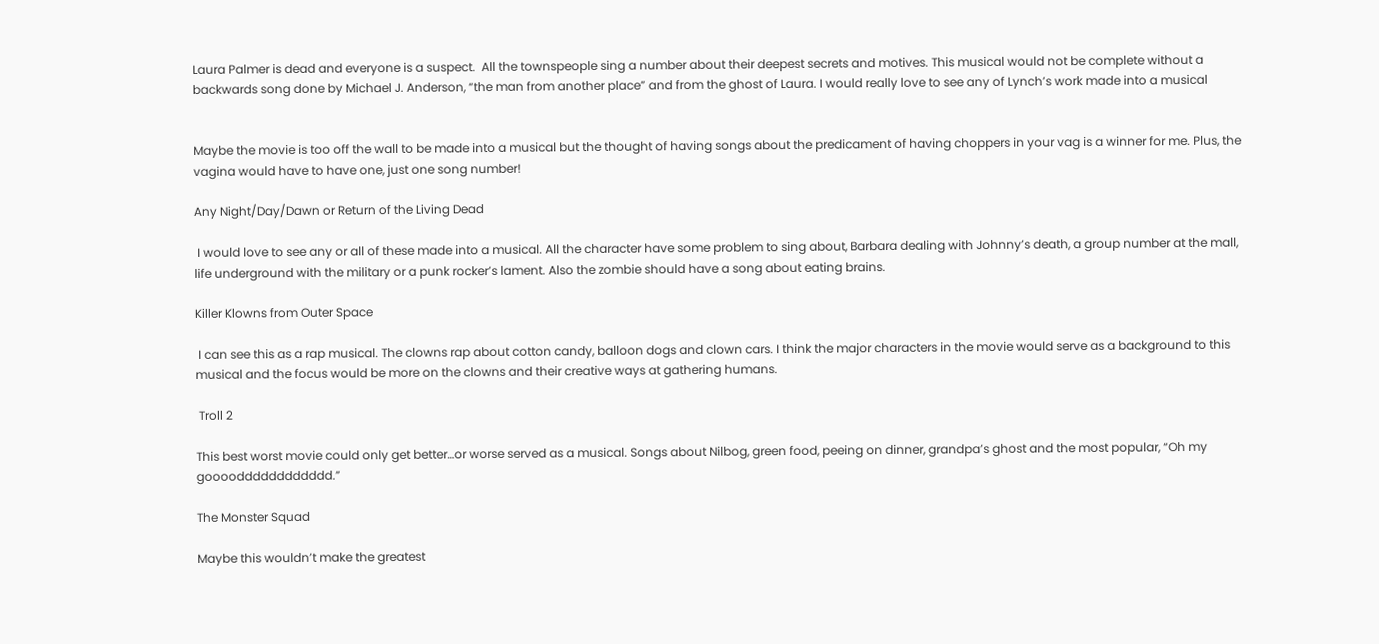Laura Palmer is dead and everyone is a suspect.  All the townspeople sing a number about their deepest secrets and motives. This musical would not be complete without a backwards song done by Michael J. Anderson, “the man from another place” and from the ghost of Laura. I would really love to see any of Lynch’s work made into a musical


Maybe the movie is too off the wall to be made into a musical but the thought of having songs about the predicament of having choppers in your vag is a winner for me. Plus, the vagina would have to have one, just one song number!

Any Night/Day/Dawn or Return of the Living Dead

 I would love to see any or all of these made into a musical. All the character have some problem to sing about, Barbara dealing with Johnny’s death, a group number at the mall, life underground with the military or a punk rocker’s lament. Also the zombie should have a song about eating brains.

Killer Klowns from Outer Space

 I can see this as a rap musical. The clowns rap about cotton candy, balloon dogs and clown cars. I think the major characters in the movie would serve as a background to this musical and the focus would be more on the clowns and their creative ways at gathering humans.

 Troll 2

This best worst movie could only get better…or worse served as a musical. Songs about Nilbog, green food, peeing on dinner, grandpa’s ghost and the most popular, “Oh my goooodddddddddddd.”

The Monster Squad

Maybe this wouldn’t make the greatest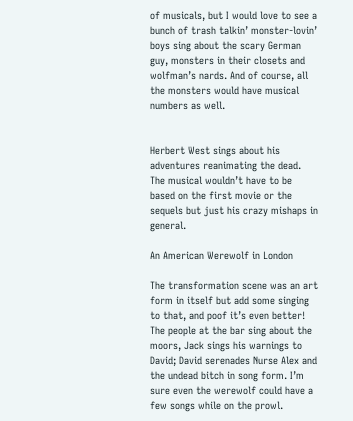of musicals, but I would love to see a bunch of trash talkin’ monster-lovin’ boys sing about the scary German guy, monsters in their closets and wolfman’s nards. And of course, all the monsters would have musical numbers as well.


Herbert West sings about his adventures reanimating the dead. The musical wouldn’t have to be based on the first movie or the sequels but just his crazy mishaps in general.

An American Werewolf in London

The transformation scene was an art form in itself but add some singing to that, and poof it’s even better! The people at the bar sing about the moors, Jack sings his warnings to David; David serenades Nurse Alex and the undead bitch in song form. I’m sure even the werewolf could have a few songs while on the prowl.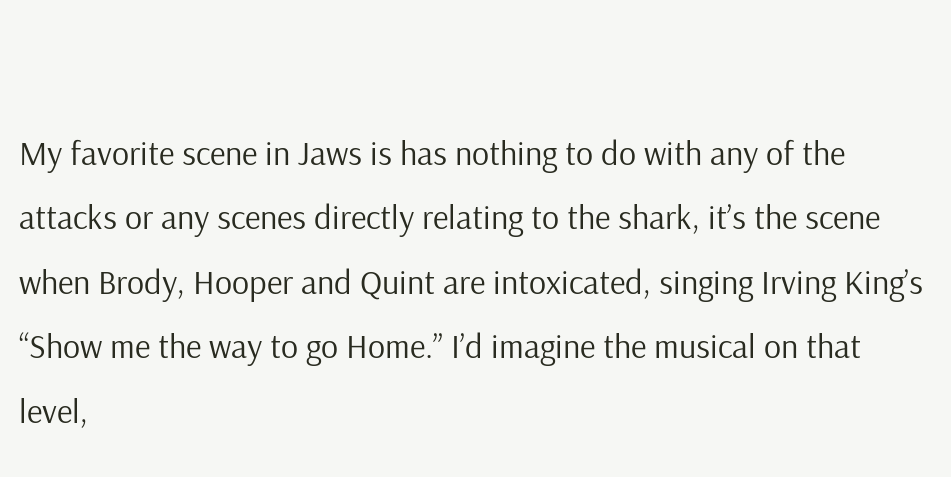My favorite scene in Jaws is has nothing to do with any of the attacks or any scenes directly relating to the shark, it’s the scene when Brody, Hooper and Quint are intoxicated, singing Irving King’s “Show me the way to go Home.” I’d imagine the musical on that level,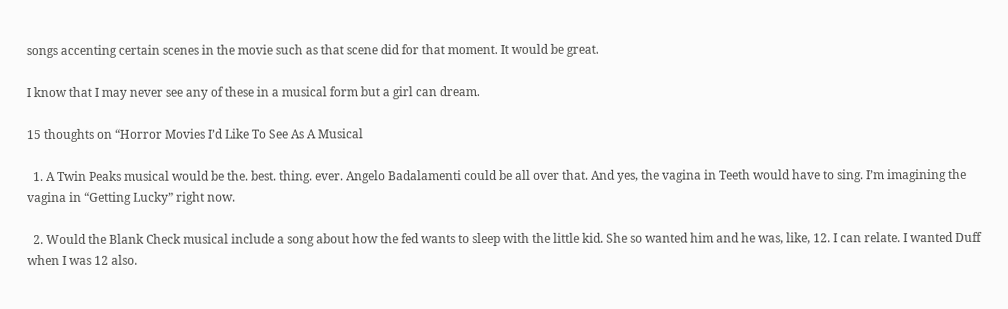songs accenting certain scenes in the movie such as that scene did for that moment. It would be great.

I know that I may never see any of these in a musical form but a girl can dream.

15 thoughts on “Horror Movies I’d Like To See As A Musical

  1. A Twin Peaks musical would be the. best. thing. ever. Angelo Badalamenti could be all over that. And yes, the vagina in Teeth would have to sing. I’m imagining the vagina in “Getting Lucky” right now.

  2. Would the Blank Check musical include a song about how the fed wants to sleep with the little kid. She so wanted him and he was, like, 12. I can relate. I wanted Duff when I was 12 also.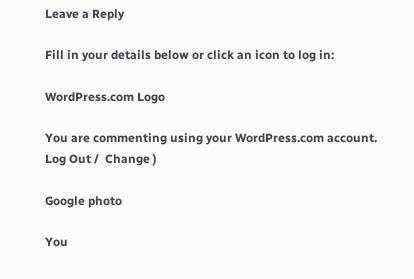Leave a Reply

Fill in your details below or click an icon to log in:

WordPress.com Logo

You are commenting using your WordPress.com account. Log Out /  Change )

Google photo

You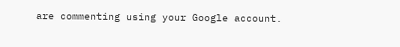are commenting using your Google account.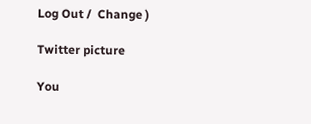Log Out /  Change )

Twitter picture

You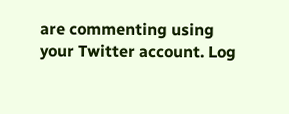are commenting using your Twitter account. Log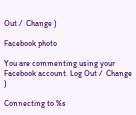Out /  Change )

Facebook photo

You are commenting using your Facebook account. Log Out /  Change )

Connecting to %s